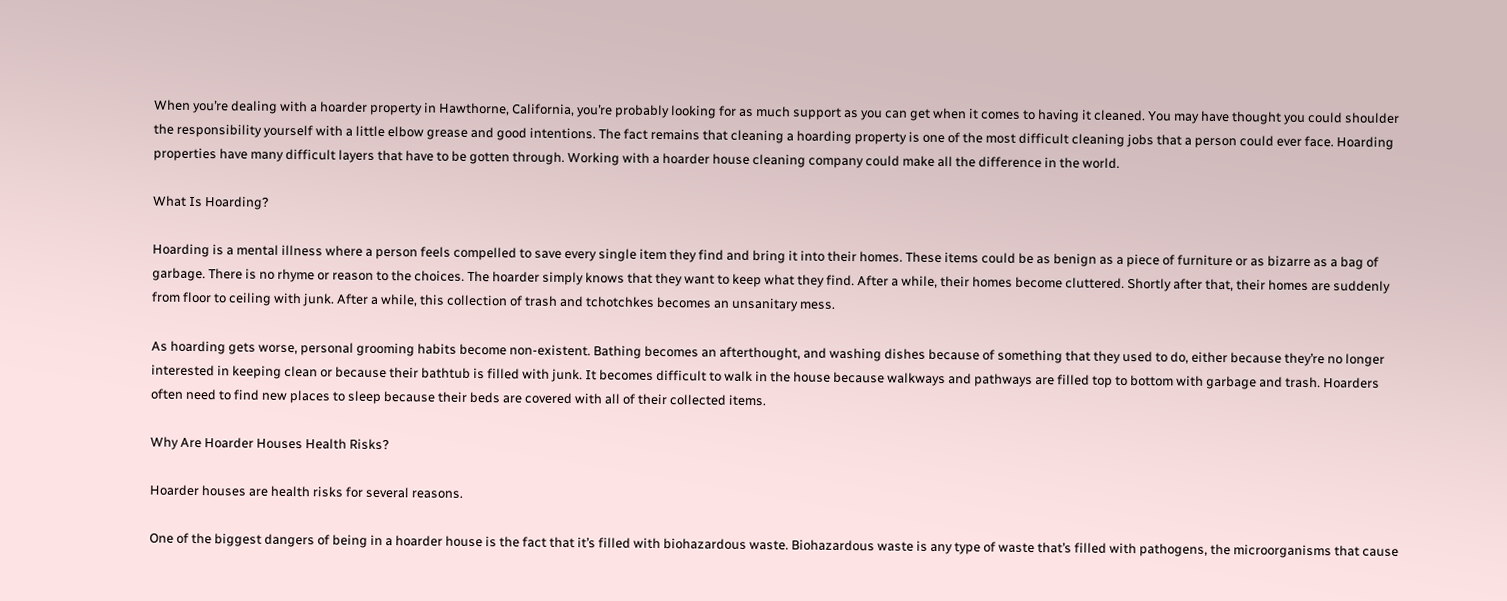When you’re dealing with a hoarder property in Hawthorne, California, you’re probably looking for as much support as you can get when it comes to having it cleaned. You may have thought you could shoulder the responsibility yourself with a little elbow grease and good intentions. The fact remains that cleaning a hoarding property is one of the most difficult cleaning jobs that a person could ever face. Hoarding properties have many difficult layers that have to be gotten through. Working with a hoarder house cleaning company could make all the difference in the world.

What Is Hoarding?

Hoarding is a mental illness where a person feels compelled to save every single item they find and bring it into their homes. These items could be as benign as a piece of furniture or as bizarre as a bag of garbage. There is no rhyme or reason to the choices. The hoarder simply knows that they want to keep what they find. After a while, their homes become cluttered. Shortly after that, their homes are suddenly from floor to ceiling with junk. After a while, this collection of trash and tchotchkes becomes an unsanitary mess.

As hoarding gets worse, personal grooming habits become non-existent. Bathing becomes an afterthought, and washing dishes because of something that they used to do, either because they’re no longer interested in keeping clean or because their bathtub is filled with junk. It becomes difficult to walk in the house because walkways and pathways are filled top to bottom with garbage and trash. Hoarders often need to find new places to sleep because their beds are covered with all of their collected items.

Why Are Hoarder Houses Health Risks?

Hoarder houses are health risks for several reasons.

One of the biggest dangers of being in a hoarder house is the fact that it’s filled with biohazardous waste. Biohazardous waste is any type of waste that’s filled with pathogens, the microorganisms that cause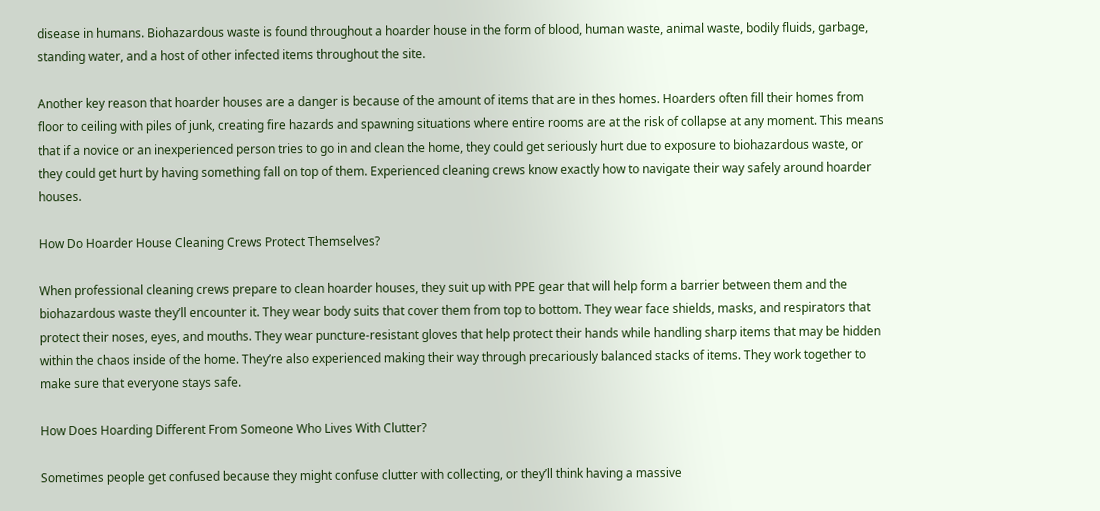disease in humans. Biohazardous waste is found throughout a hoarder house in the form of blood, human waste, animal waste, bodily fluids, garbage, standing water, and a host of other infected items throughout the site.

Another key reason that hoarder houses are a danger is because of the amount of items that are in thes homes. Hoarders often fill their homes from floor to ceiling with piles of junk, creating fire hazards and spawning situations where entire rooms are at the risk of collapse at any moment. This means that if a novice or an inexperienced person tries to go in and clean the home, they could get seriously hurt due to exposure to biohazardous waste, or they could get hurt by having something fall on top of them. Experienced cleaning crews know exactly how to navigate their way safely around hoarder houses.

How Do Hoarder House Cleaning Crews Protect Themselves?

When professional cleaning crews prepare to clean hoarder houses, they suit up with PPE gear that will help form a barrier between them and the biohazardous waste they’ll encounter it. They wear body suits that cover them from top to bottom. They wear face shields, masks, and respirators that protect their noses, eyes, and mouths. They wear puncture-resistant gloves that help protect their hands while handling sharp items that may be hidden within the chaos inside of the home. They’re also experienced making their way through precariously balanced stacks of items. They work together to make sure that everyone stays safe.

How Does Hoarding Different From Someone Who Lives With Clutter?

Sometimes people get confused because they might confuse clutter with collecting, or they’ll think having a massive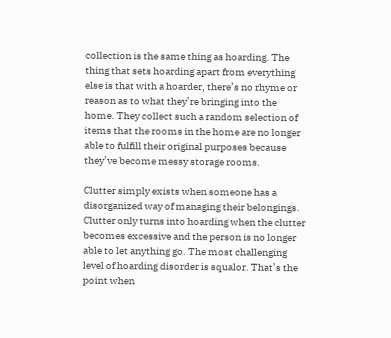collection is the same thing as hoarding. The thing that sets hoarding apart from everything else is that with a hoarder, there’s no rhyme or reason as to what they’re bringing into the home. They collect such a random selection of items that the rooms in the home are no longer able to fulfill their original purposes because they’ve become messy storage rooms.

Clutter simply exists when someone has a disorganized way of managing their belongings. Clutter only turns into hoarding when the clutter becomes excessive and the person is no longer able to let anything go. The most challenging level of hoarding disorder is squalor. That’s the point when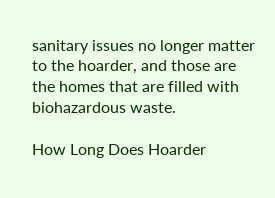sanitary issues no longer matter to the hoarder, and those are the homes that are filled with biohazardous waste.

How Long Does Hoarder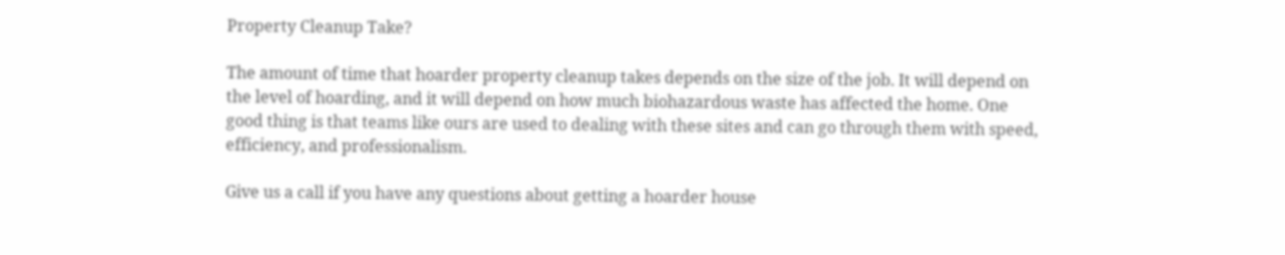Property Cleanup Take?

The amount of time that hoarder property cleanup takes depends on the size of the job. It will depend on the level of hoarding, and it will depend on how much biohazardous waste has affected the home. One good thing is that teams like ours are used to dealing with these sites and can go through them with speed, efficiency, and professionalism.

Give us a call if you have any questions about getting a hoarder house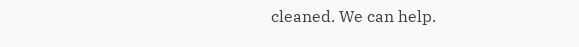cleaned. We can help.